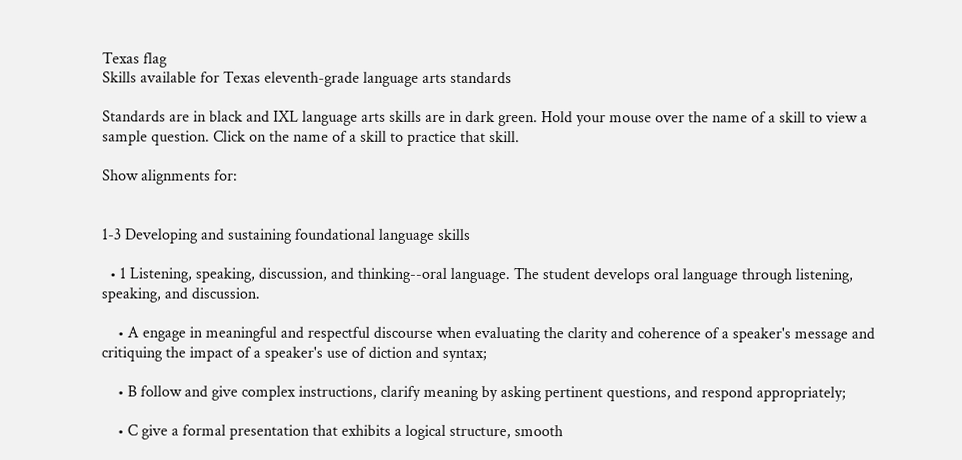Texas flag
Skills available for Texas eleventh-grade language arts standards

Standards are in black and IXL language arts skills are in dark green. Hold your mouse over the name of a skill to view a sample question. Click on the name of a skill to practice that skill.

Show alignments for:


1-3 Developing and sustaining foundational language skills

  • 1 Listening, speaking, discussion, and thinking--oral language. The student develops oral language through listening, speaking, and discussion.

    • A engage in meaningful and respectful discourse when evaluating the clarity and coherence of a speaker's message and critiquing the impact of a speaker's use of diction and syntax;

    • B follow and give complex instructions, clarify meaning by asking pertinent questions, and respond appropriately;

    • C give a formal presentation that exhibits a logical structure, smooth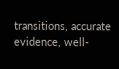transitions, accurate evidence, well-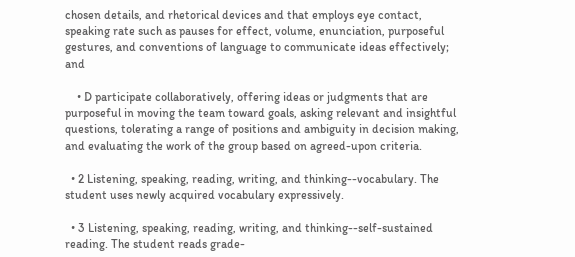chosen details, and rhetorical devices and that employs eye contact, speaking rate such as pauses for effect, volume, enunciation, purposeful gestures, and conventions of language to communicate ideas effectively; and

    • D participate collaboratively, offering ideas or judgments that are purposeful in moving the team toward goals, asking relevant and insightful questions, tolerating a range of positions and ambiguity in decision making, and evaluating the work of the group based on agreed-upon criteria.

  • 2 Listening, speaking, reading, writing, and thinking--vocabulary. The student uses newly acquired vocabulary expressively.

  • 3 Listening, speaking, reading, writing, and thinking--self-sustained reading. The student reads grade-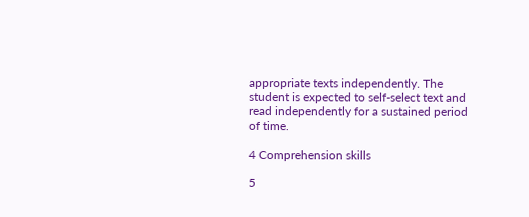appropriate texts independently. The student is expected to self-select text and read independently for a sustained period of time.

4 Comprehension skills

5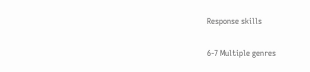Response skills

6-7 Multiple genres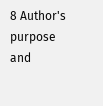8 Author's purpose and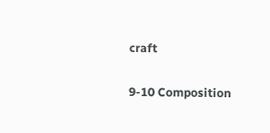craft

9-10 Composition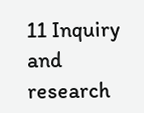11 Inquiry and research